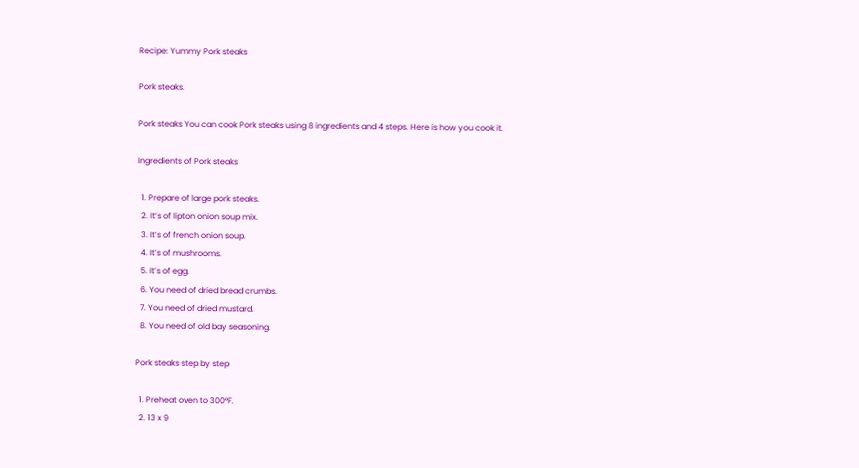Recipe: Yummy Pork steaks

Pork steaks.

Pork steaks You can cook Pork steaks using 8 ingredients and 4 steps. Here is how you cook it.

Ingredients of Pork steaks

  1. Prepare of large pork steaks.
  2. It’s of lipton onion soup mix.
  3. It’s of french onion soup.
  4. It’s of mushrooms.
  5. It’s of egg.
  6. You need of dried bread crumbs.
  7. You need of dried mustard.
  8. You need of old bay seasoning.

Pork steaks step by step

  1. Preheat oven to 300°F.
  2. 13 x 9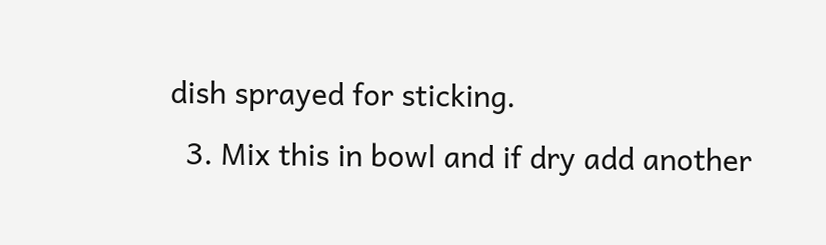dish sprayed for sticking.
  3. Mix this in bowl and if dry add another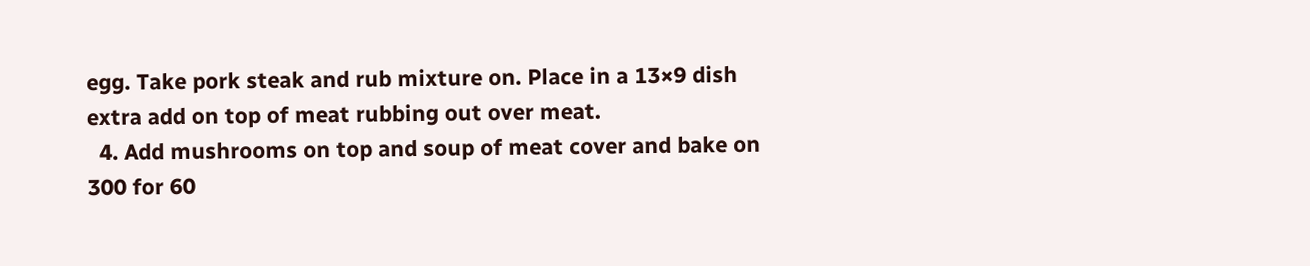egg. Take pork steak and rub mixture on. Place in a 13×9 dish extra add on top of meat rubbing out over meat.
  4. Add mushrooms on top and soup of meat cover and bake on 300 for 60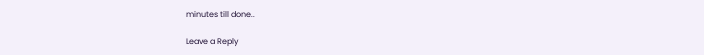minutes till done..

Leave a Reply